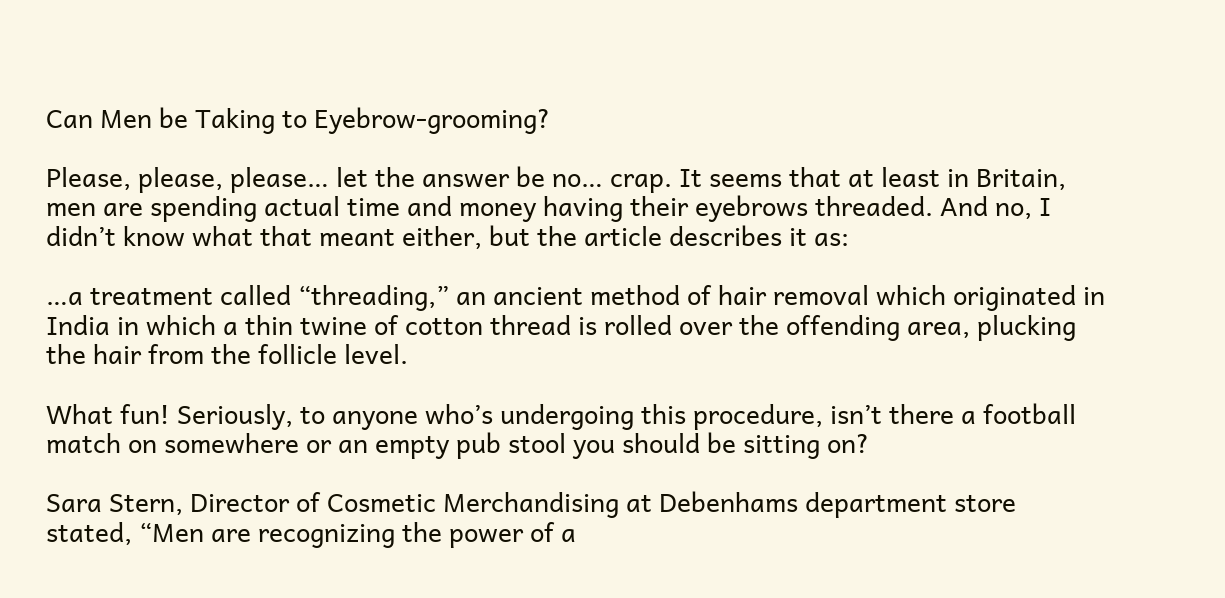Can Men be Taking to Eyebrow-grooming?

Please, please, please… let the answer be no… crap. It seems that at least in Britain, men are spending actual time and money having their eyebrows threaded. And no, I didn’t know what that meant either, but the article describes it as:

…a treatment called “threading,” an ancient method of hair removal which originated in India in which a thin twine of cotton thread is rolled over the offending area, plucking the hair from the follicle level.

What fun! Seriously, to anyone who’s undergoing this procedure, isn’t there a football match on somewhere or an empty pub stool you should be sitting on?

Sara Stern, Director of Cosmetic Merchandising at Debenhams department store stated, “Men are recognizing the power of a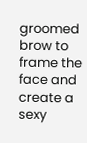groomed brow to frame the face and create a sexy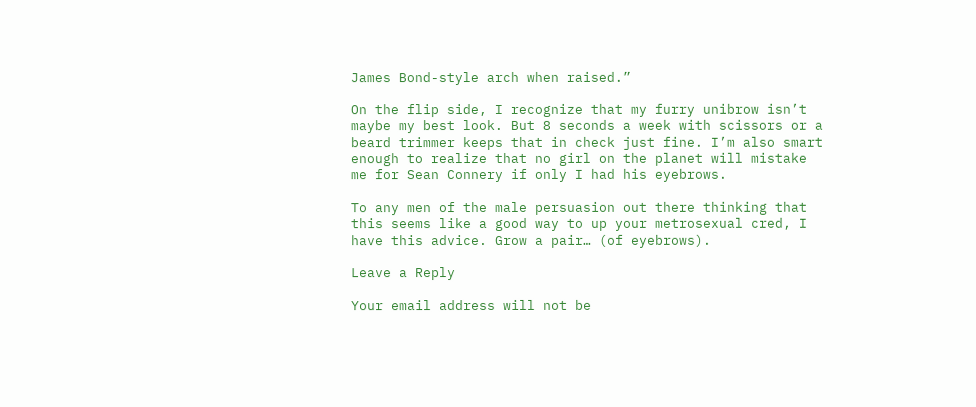James Bond-style arch when raised.”

On the flip side, I recognize that my furry unibrow isn’t maybe my best look. But 8 seconds a week with scissors or a beard trimmer keeps that in check just fine. I’m also smart enough to realize that no girl on the planet will mistake me for Sean Connery if only I had his eyebrows.

To any men of the male persuasion out there thinking that this seems like a good way to up your metrosexual cred, I have this advice. Grow a pair… (of eyebrows).

Leave a Reply

Your email address will not be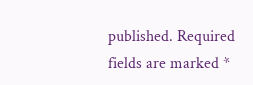published. Required fields are marked *